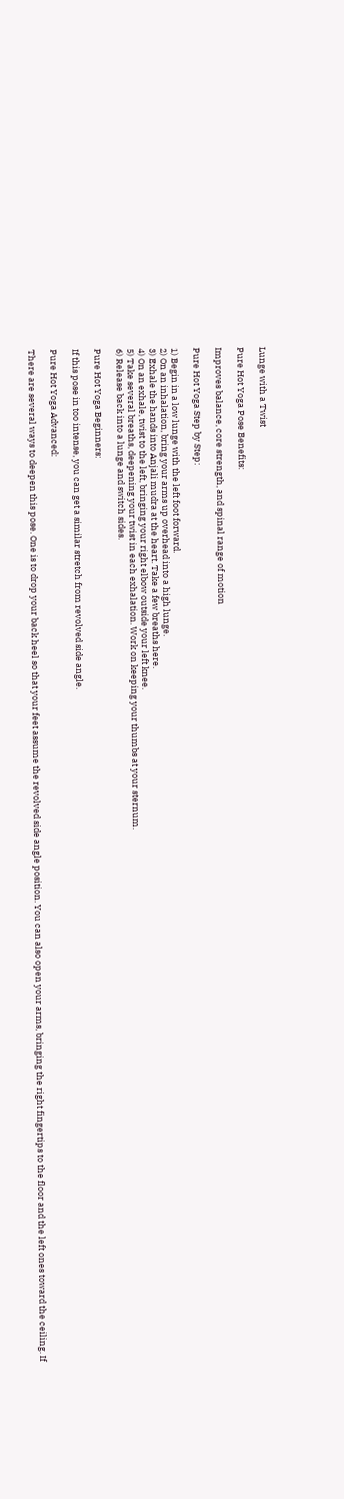Lunge with a Twist

Pure Hot Yoga Pose Benefits:

Improves balance, core strength, and spinal range of motion

Pure Hot Yoga Step by Step:

1) Begin in a low lunge with the left foot forward.
2) On an inhalation, bring your arms up overhead into a high lunge.
3) Exhale the hands into Anjali mudra at the heart. Take a few breaths here.
4) On an exhale, twist to the left, bringing your right elbow outside your left knee.
5) Take several breaths, deepening your twist in each exhalation. Work on keeping your thumbs at your sternum.
6) Release back into a lunge and switch sides.

Pure Hot Yoga Beginners:

If this pose in too intense, you can get a similar stretch from revolved side angle.

Pure Hot Yoga Advanced:

There are several ways to deepen this pose. One is to drop your back heel so that your feet assume the revolved side angle position. You can also open your arms, bringing the right fingertips to the floor and the left ones toward the ceiling. If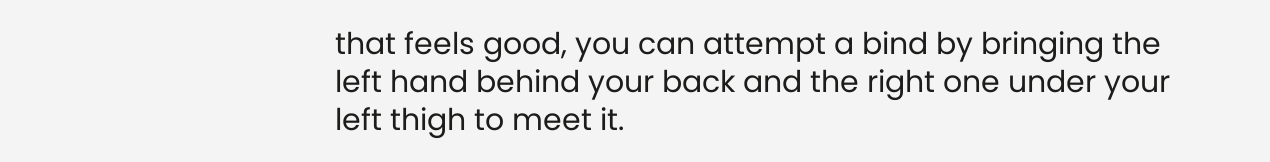that feels good, you can attempt a bind by bringing the left hand behind your back and the right one under your left thigh to meet it.